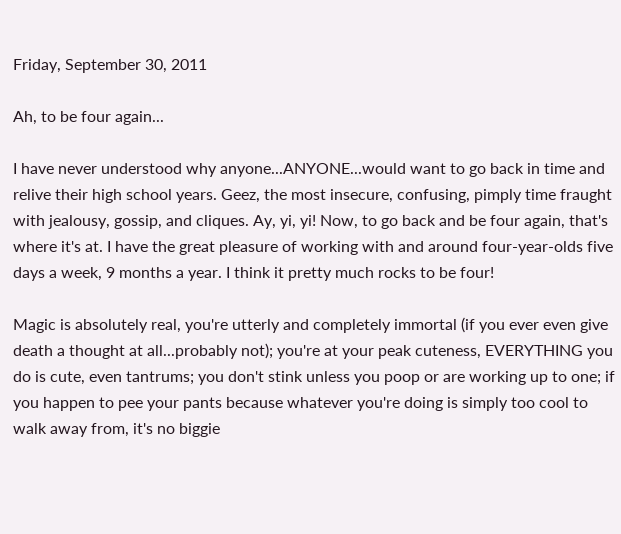Friday, September 30, 2011

Ah, to be four again...

I have never understood why anyone...ANYONE...would want to go back in time and relive their high school years. Geez, the most insecure, confusing, pimply time fraught with jealousy, gossip, and cliques. Ay, yi, yi! Now, to go back and be four again, that's where it's at. I have the great pleasure of working with and around four-year-olds five days a week, 9 months a year. I think it pretty much rocks to be four!

Magic is absolutely real, you're utterly and completely immortal (if you ever even give death a thought at all...probably not); you're at your peak cuteness, EVERYTHING you do is cute, even tantrums; you don't stink unless you poop or are working up to one; if you happen to pee your pants because whatever you're doing is simply too cool to walk away from, it's no biggie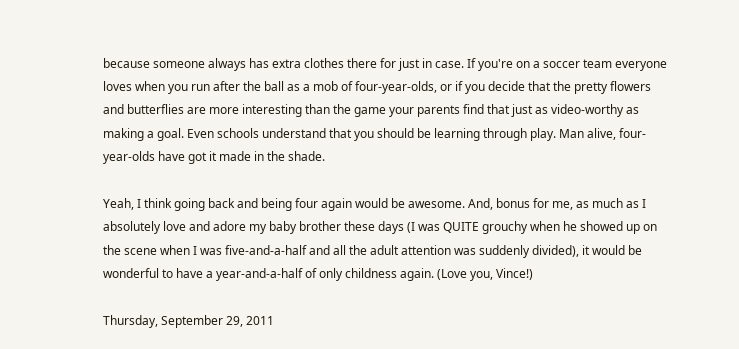because someone always has extra clothes there for just in case. If you're on a soccer team everyone loves when you run after the ball as a mob of four-year-olds, or if you decide that the pretty flowers and butterflies are more interesting than the game your parents find that just as video-worthy as making a goal. Even schools understand that you should be learning through play. Man alive, four-year-olds have got it made in the shade.

Yeah, I think going back and being four again would be awesome. And, bonus for me, as much as I absolutely love and adore my baby brother these days (I was QUITE grouchy when he showed up on the scene when I was five-and-a-half and all the adult attention was suddenly divided), it would be wonderful to have a year-and-a-half of only childness again. (Love you, Vince!)

Thursday, September 29, 2011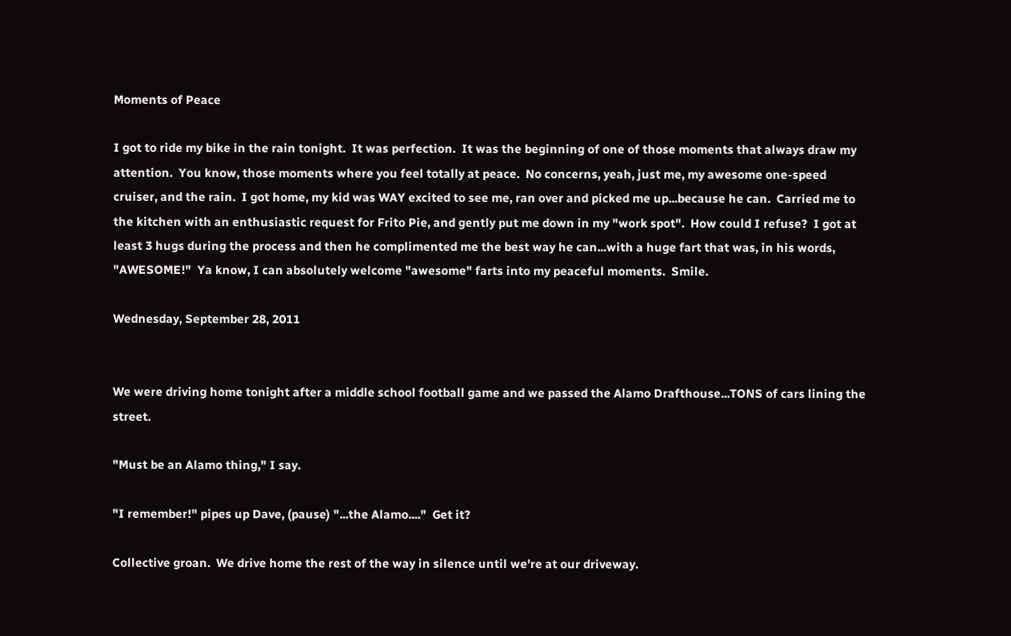Moments of Peace

I got to ride my bike in the rain tonight.  It was perfection.  It was the beginning of one of those moments that always draw my attention.  You know, those moments where you feel totally at peace.  No concerns, yeah, just me, my awesome one-speed cruiser, and the rain.  I got home, my kid was WAY excited to see me, ran over and picked me up...because he can.  Carried me to the kitchen with an enthusiastic request for Frito Pie, and gently put me down in my "work spot".  How could I refuse?  I got at least 3 hugs during the process and then he complimented me the best way he can...with a huge fart that was, in his words, "AWESOME!"  Ya know, I can absolutely welcome "awesome" farts into my peaceful moments.  Smile.

Wednesday, September 28, 2011


We were driving home tonight after a middle school football game and we passed the Alamo Drafthouse...TONS of cars lining the street.

"Must be an Alamo thing," I say.

"I remember!" pipes up Dave, (pause) "...the Alamo...."  Get it?

Collective groan.  We drive home the rest of the way in silence until we're at our driveway.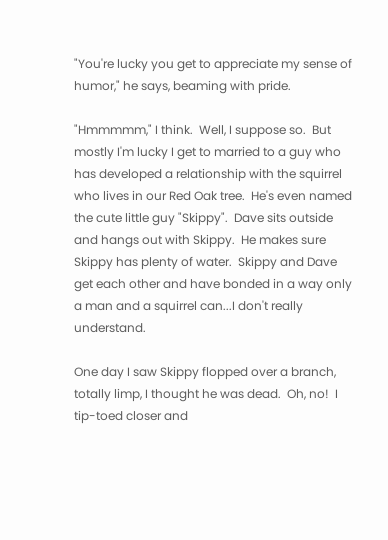"You're lucky you get to appreciate my sense of humor," he says, beaming with pride.

"Hmmmmm," I think.  Well, I suppose so.  But mostly I'm lucky I get to married to a guy who has developed a relationship with the squirrel who lives in our Red Oak tree.  He's even named the cute little guy "Skippy".  Dave sits outside and hangs out with Skippy.  He makes sure Skippy has plenty of water.  Skippy and Dave get each other and have bonded in a way only a man and a squirrel can...I don't really understand.

One day I saw Skippy flopped over a branch, totally limp, I thought he was dead.  Oh, no!  I tip-toed closer and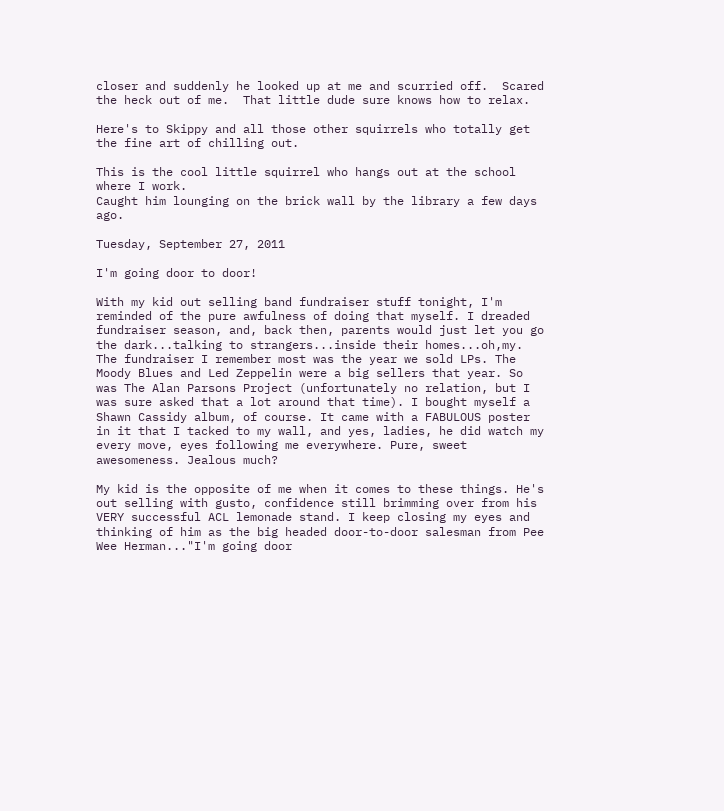closer and suddenly he looked up at me and scurried off.  Scared the heck out of me.  That little dude sure knows how to relax.

Here's to Skippy and all those other squirrels who totally get the fine art of chilling out.

This is the cool little squirrel who hangs out at the school where I work.
Caught him lounging on the brick wall by the library a few days ago.

Tuesday, September 27, 2011

I'm going door to door!

With my kid out selling band fundraiser stuff tonight, I'm reminded of the pure awfulness of doing that myself. I dreaded fundraiser season, and, back then, parents would just let you go the dark...talking to strangers...inside their homes...oh,my. The fundraiser I remember most was the year we sold LPs. The Moody Blues and Led Zeppelin were a big sellers that year. So was The Alan Parsons Project (unfortunately no relation, but I was sure asked that a lot around that time). I bought myself a Shawn Cassidy album, of course. It came with a FABULOUS poster in it that I tacked to my wall, and yes, ladies, he did watch my every move, eyes following me everywhere. Pure, sweet awesomeness. Jealous much?

My kid is the opposite of me when it comes to these things. He's out selling with gusto, confidence still brimming over from his VERY successful ACL lemonade stand. I keep closing my eyes and thinking of him as the big headed door-to-door salesman from Pee Wee Herman..."I'm going door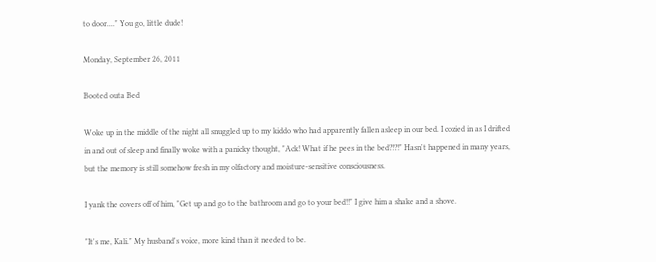to door...." You go, little dude!

Monday, September 26, 2011

Booted outa Bed

Woke up in the middle of the night all snuggled up to my kiddo who had apparently fallen asleep in our bed. I cozied in as I drifted in and out of sleep and finally woke with a panicky thought, "Ack! What if he pees in the bed?!?!" Hasn't happened in many years, but the memory is still somehow fresh in my olfactory and moisture-sensitive consciousness.

I yank the covers off of him, "Get up and go to the bathroom and go to your bed!!" I give him a shake and a shove.

"It's me, Kali." My husband's voice, more kind than it needed to be.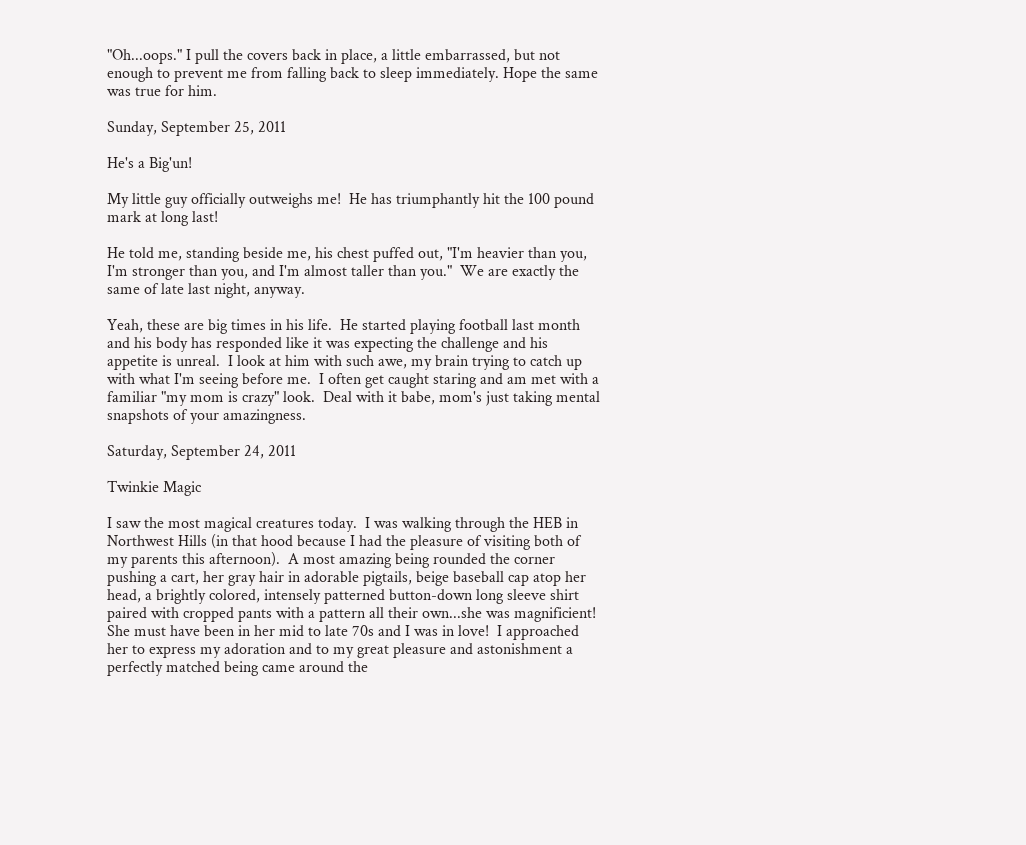"Oh...oops." I pull the covers back in place, a little embarrassed, but not enough to prevent me from falling back to sleep immediately. Hope the same was true for him.

Sunday, September 25, 2011

He's a Big'un!

My little guy officially outweighs me!  He has triumphantly hit the 100 pound mark at long last!

He told me, standing beside me, his chest puffed out, "I'm heavier than you, I'm stronger than you, and I'm almost taller than you."  We are exactly the same of late last night, anyway.

Yeah, these are big times in his life.  He started playing football last month and his body has responded like it was expecting the challenge and his appetite is unreal.  I look at him with such awe, my brain trying to catch up with what I'm seeing before me.  I often get caught staring and am met with a familiar "my mom is crazy" look.  Deal with it babe, mom's just taking mental snapshots of your amazingness.

Saturday, September 24, 2011

Twinkie Magic

I saw the most magical creatures today.  I was walking through the HEB in Northwest Hills (in that hood because I had the pleasure of visiting both of my parents this afternoon).  A most amazing being rounded the corner pushing a cart, her gray hair in adorable pigtails, beige baseball cap atop her head, a brightly colored, intensely patterned button-down long sleeve shirt paired with cropped pants with a pattern all their own...she was magnificient!  She must have been in her mid to late 70s and I was in love!  I approached her to express my adoration and to my great pleasure and astonishment a perfectly matched being came around the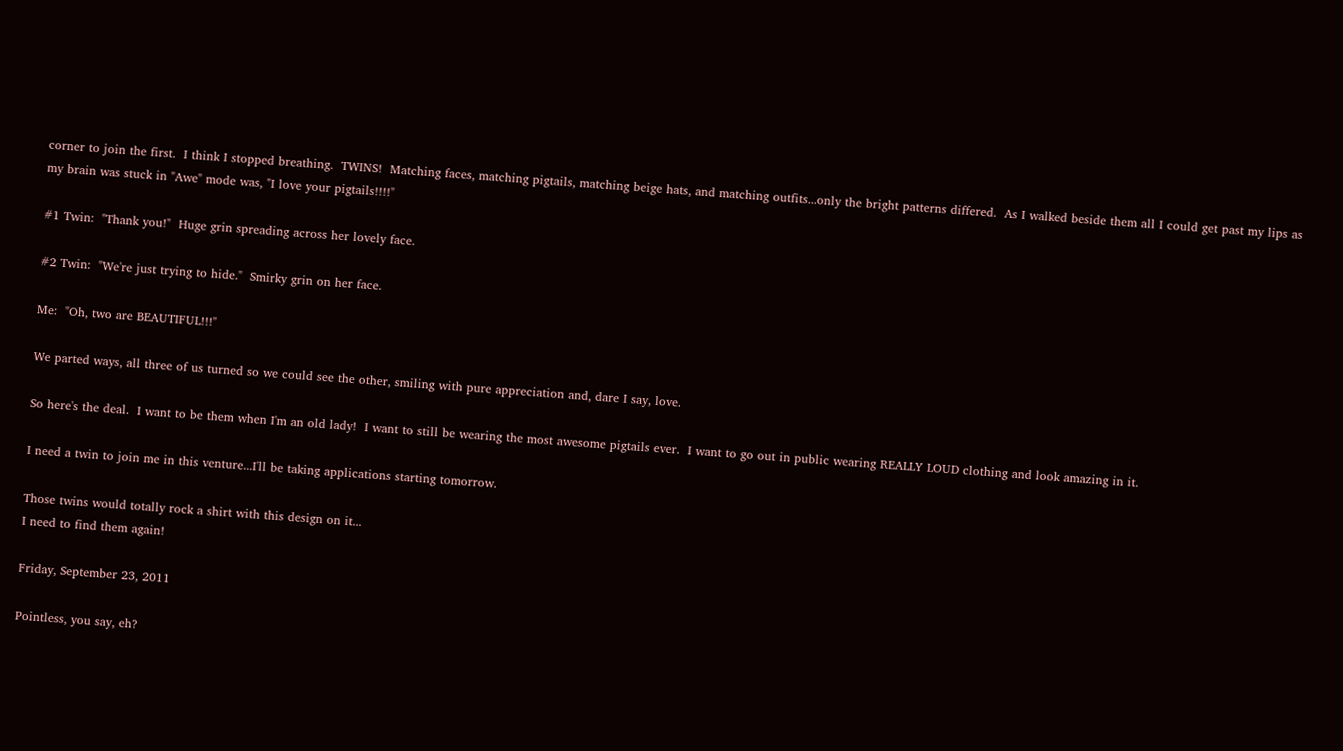corner to join the first.  I think I stopped breathing.  TWINS!  Matching faces, matching pigtails, matching beige hats, and matching outfits...only the bright patterns differed.  As I walked beside them all I could get past my lips as my brain was stuck in "Awe" mode was, "I love your pigtails!!!!"

#1 Twin:  "Thank you!"  Huge grin spreading across her lovely face.

#2 Twin:  "We're just trying to hide."  Smirky grin on her face.

Me:  "Oh, two are BEAUTIFUL!!!"

We parted ways, all three of us turned so we could see the other, smiling with pure appreciation and, dare I say, love.

So here's the deal.  I want to be them when I'm an old lady!  I want to still be wearing the most awesome pigtails ever.  I want to go out in public wearing REALLY LOUD clothing and look amazing in it.

I need a twin to join me in this venture...I'll be taking applications starting tomorrow.

Those twins would totally rock a shirt with this design on it...
I need to find them again!

Friday, September 23, 2011

Pointless, you say, eh?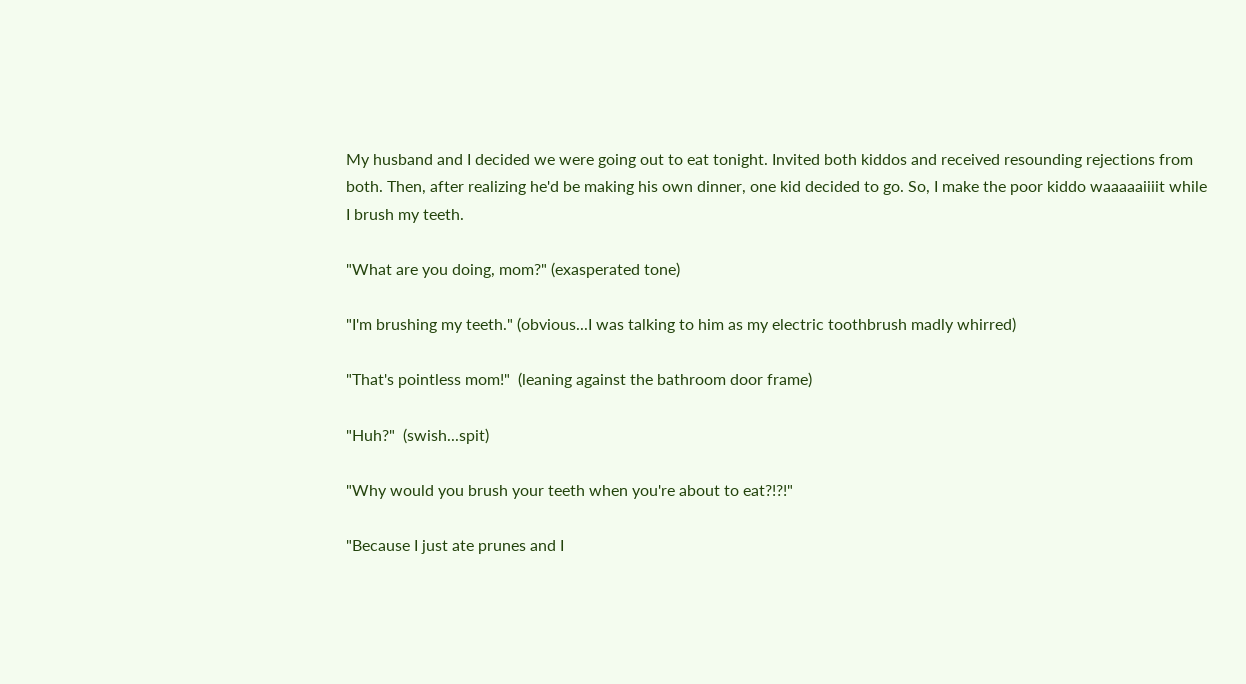My husband and I decided we were going out to eat tonight. Invited both kiddos and received resounding rejections from both. Then, after realizing he'd be making his own dinner, one kid decided to go. So, I make the poor kiddo waaaaaiiiit while I brush my teeth.

"What are you doing, mom?" (exasperated tone)

"I'm brushing my teeth." (obvious...I was talking to him as my electric toothbrush madly whirred)

"That's pointless mom!"  (leaning against the bathroom door frame)

"Huh?"  (swish...spit)

"Why would you brush your teeth when you're about to eat?!?!"

"Because I just ate prunes and I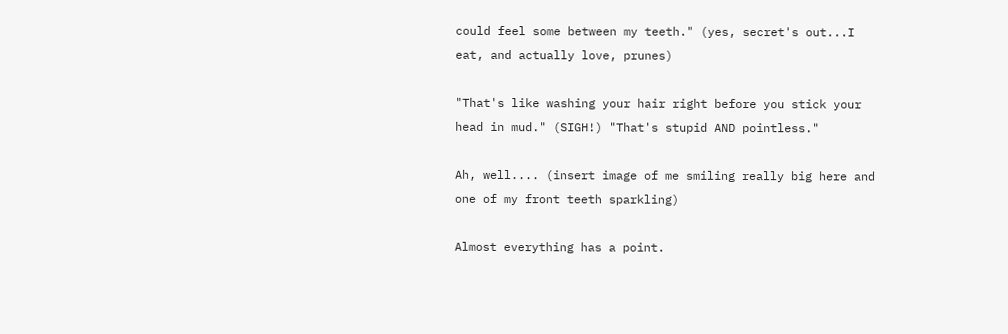could feel some between my teeth." (yes, secret's out...I eat, and actually love, prunes)

"That's like washing your hair right before you stick your head in mud." (SIGH!) "That's stupid AND pointless."

Ah, well.... (insert image of me smiling really big here and one of my front teeth sparkling)

Almost everything has a point.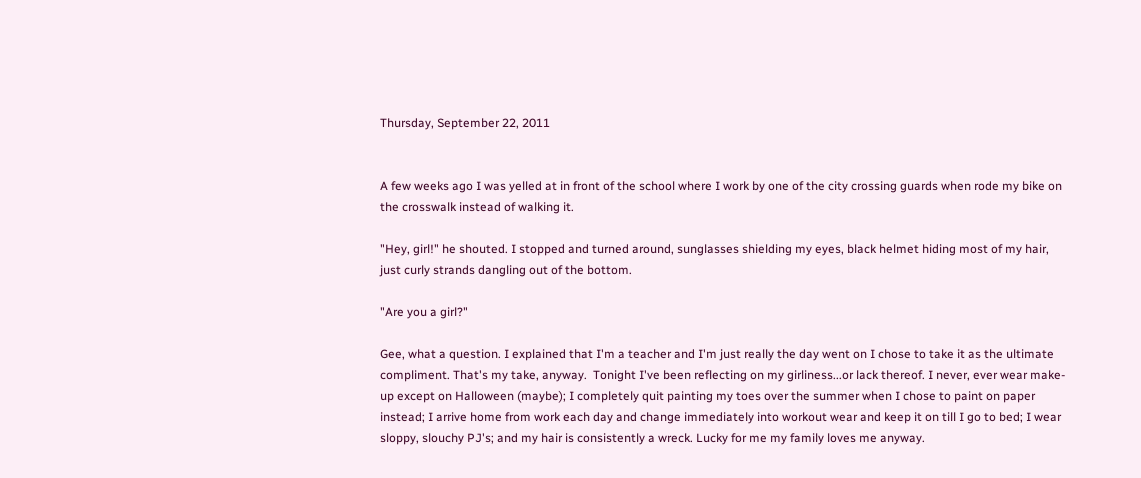Thursday, September 22, 2011


A few weeks ago I was yelled at in front of the school where I work by one of the city crossing guards when rode my bike on the crosswalk instead of walking it.

"Hey, girl!" he shouted. I stopped and turned around, sunglasses shielding my eyes, black helmet hiding most of my hair, just curly strands dangling out of the bottom.

"Are you a girl?"

Gee, what a question. I explained that I'm a teacher and I'm just really the day went on I chose to take it as the ultimate compliment. That's my take, anyway.  Tonight I've been reflecting on my girliness...or lack thereof. I never, ever wear make-up except on Halloween (maybe); I completely quit painting my toes over the summer when I chose to paint on paper instead; I arrive home from work each day and change immediately into workout wear and keep it on till I go to bed; I wear sloppy, slouchy PJ's; and my hair is consistently a wreck. Lucky for me my family loves me anyway.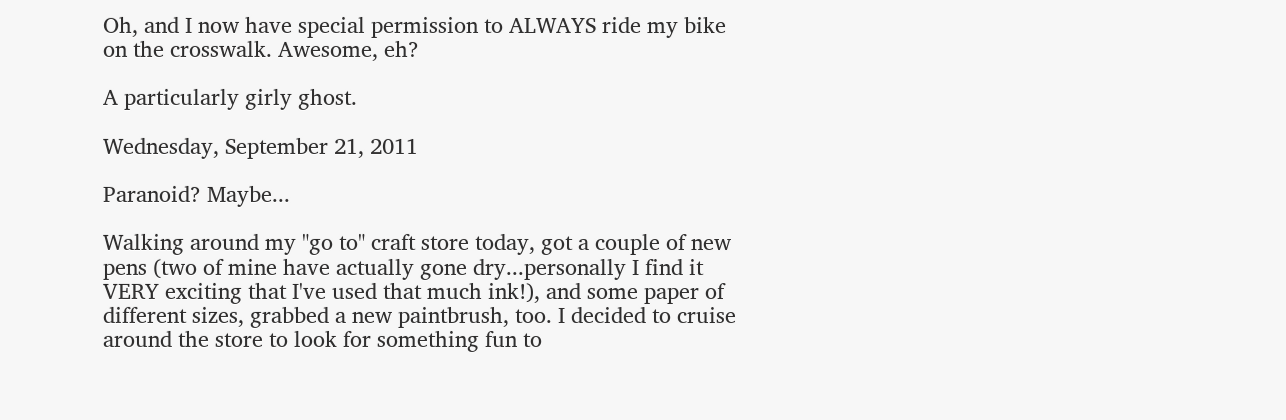Oh, and I now have special permission to ALWAYS ride my bike on the crosswalk. Awesome, eh?

A particularly girly ghost.

Wednesday, September 21, 2011

Paranoid? Maybe...

Walking around my "go to" craft store today, got a couple of new pens (two of mine have actually gone dry...personally I find it VERY exciting that I've used that much ink!), and some paper of different sizes, grabbed a new paintbrush, too. I decided to cruise around the store to look for something fun to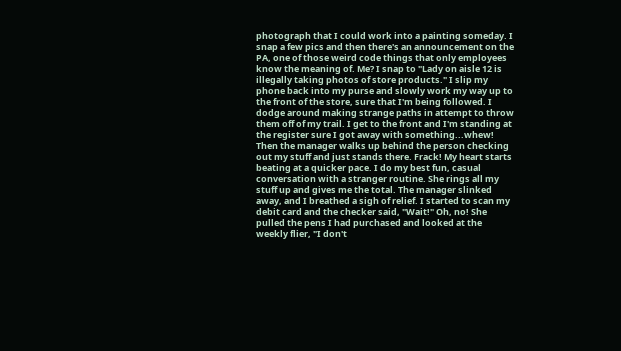photograph that I could work into a painting someday. I snap a few pics and then there's an announcement on the PA, one of those weird code things that only employees know the meaning of. Me? I snap to "Lady on aisle 12 is illegally taking photos of store products." I slip my phone back into my purse and slowly work my way up to the front of the store, sure that I'm being followed. I dodge around making strange paths in attempt to throw them off of my trail. I get to the front and I'm standing at the register sure I got away with something...whew! Then the manager walks up behind the person checking out my stuff and just stands there. Frack! My heart starts beating at a quicker pace. I do my best fun, casual conversation with a stranger routine. She rings all my stuff up and gives me the total. The manager slinked away, and I breathed a sigh of relief. I started to scan my debit card and the checker said, "Wait!" Oh, no! She pulled the pens I had purchased and looked at the weekly flier, "I don't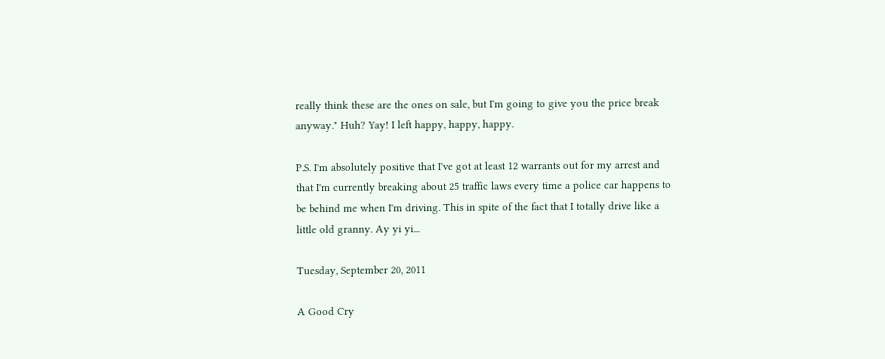really think these are the ones on sale, but I'm going to give you the price break anyway." Huh? Yay! I left happy, happy, happy.

P.S. I'm absolutely positive that I've got at least 12 warrants out for my arrest and that I'm currently breaking about 25 traffic laws every time a police car happens to be behind me when I'm driving. This in spite of the fact that I totally drive like a little old granny. Ay yi yi...

Tuesday, September 20, 2011

A Good Cry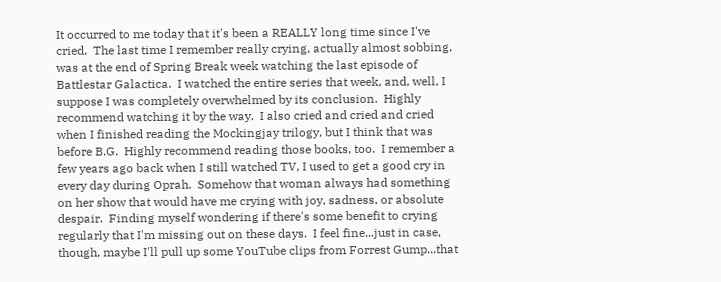It occurred to me today that it's been a REALLY long time since I've cried.  The last time I remember really crying, actually almost sobbing, was at the end of Spring Break week watching the last episode of Battlestar Galactica.  I watched the entire series that week, and, well, I suppose I was completely overwhelmed by its conclusion.  Highly recommend watching it by the way.  I also cried and cried and cried when I finished reading the Mockingjay trilogy, but I think that was before B.G.  Highly recommend reading those books, too.  I remember a few years ago back when I still watched TV, I used to get a good cry in every day during Oprah.  Somehow that woman always had something on her show that would have me crying with joy, sadness, or absolute despair.  Finding myself wondering if there's some benefit to crying regularly that I'm missing out on these days.  I feel fine...just in case, though, maybe I'll pull up some YouTube clips from Forrest Gump...that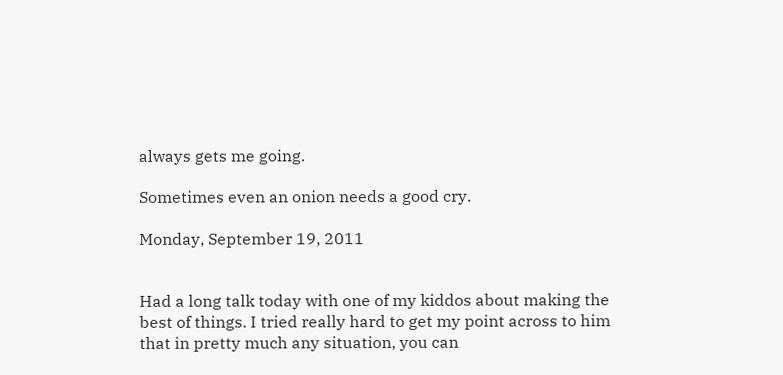always gets me going.

Sometimes even an onion needs a good cry.

Monday, September 19, 2011


Had a long talk today with one of my kiddos about making the best of things. I tried really hard to get my point across to him that in pretty much any situation, you can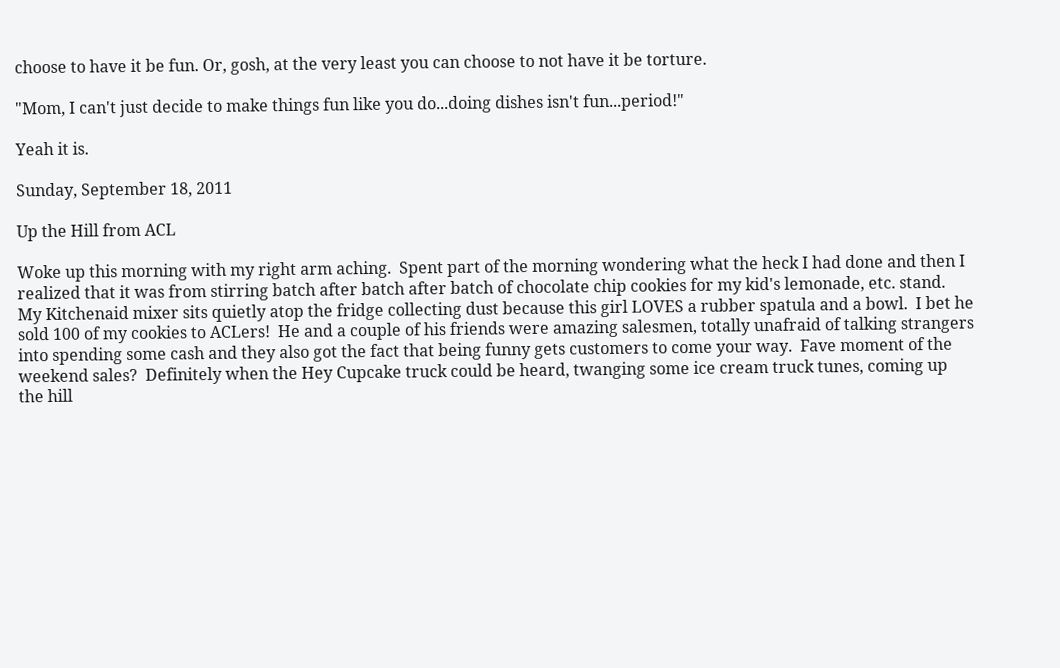choose to have it be fun. Or, gosh, at the very least you can choose to not have it be torture.

"Mom, I can't just decide to make things fun like you do...doing dishes isn't fun...period!"

Yeah it is.

Sunday, September 18, 2011

Up the Hill from ACL

Woke up this morning with my right arm aching.  Spent part of the morning wondering what the heck I had done and then I realized that it was from stirring batch after batch after batch of chocolate chip cookies for my kid's lemonade, etc. stand.  My Kitchenaid mixer sits quietly atop the fridge collecting dust because this girl LOVES a rubber spatula and a bowl.  I bet he sold 100 of my cookies to ACLers!  He and a couple of his friends were amazing salesmen, totally unafraid of talking strangers into spending some cash and they also got the fact that being funny gets customers to come your way.  Fave moment of the weekend sales?  Definitely when the Hey Cupcake truck could be heard, twanging some ice cream truck tunes, coming up the hill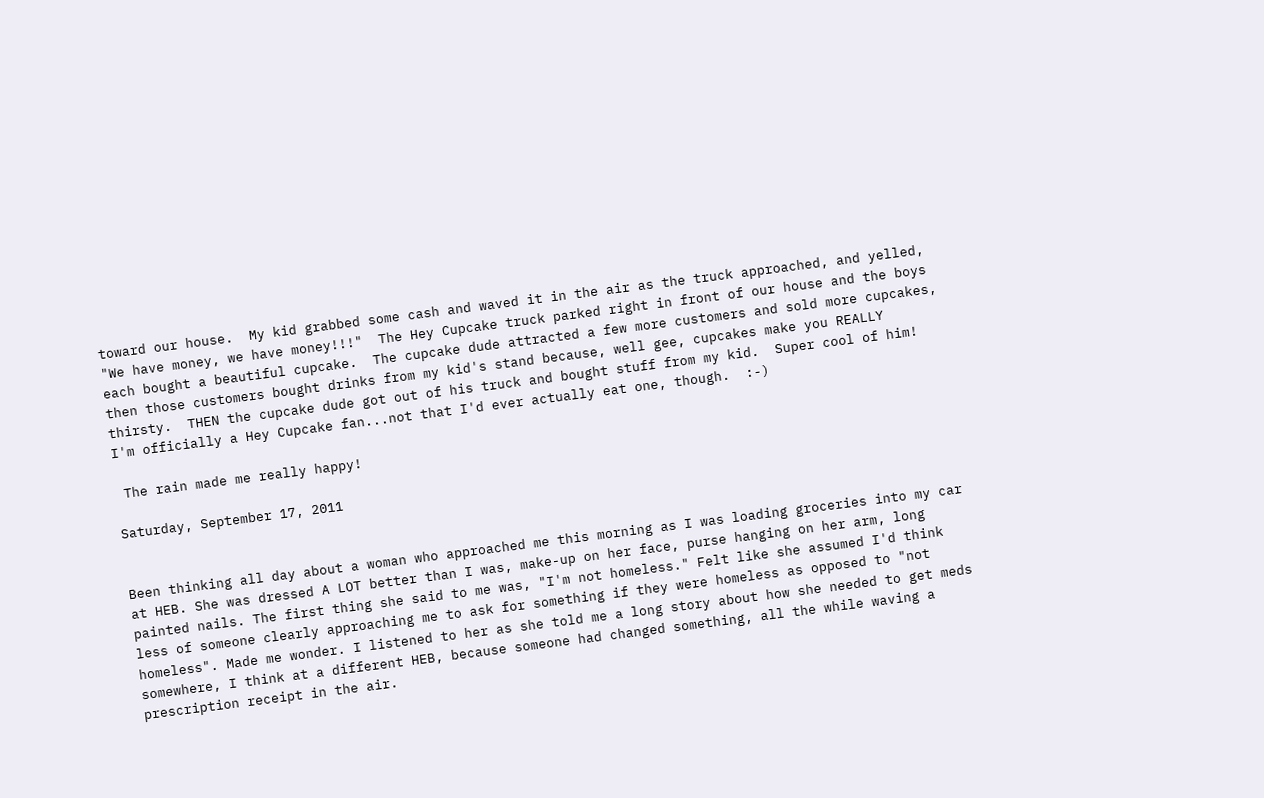toward our house.  My kid grabbed some cash and waved it in the air as the truck approached, and yelled, "We have money, we have money!!!"  The Hey Cupcake truck parked right in front of our house and the boys each bought a beautiful cupcake.  The cupcake dude attracted a few more customers and sold more cupcakes, then those customers bought drinks from my kid's stand because, well gee, cupcakes make you REALLY thirsty.  THEN the cupcake dude got out of his truck and bought stuff from my kid.  Super cool of him!  I'm officially a Hey Cupcake fan...not that I'd ever actually eat one, though.  :-)

 The rain made me really happy!

Saturday, September 17, 2011


Been thinking all day about a woman who approached me this morning as I was loading groceries into my car at HEB. She was dressed A LOT better than I was, make-up on her face, purse hanging on her arm, long painted nails. The first thing she said to me was, "I'm not homeless." Felt like she assumed I'd think less of someone clearly approaching me to ask for something if they were homeless as opposed to "not homeless". Made me wonder. I listened to her as she told me a long story about how she needed to get meds somewhere, I think at a different HEB, because someone had changed something, all the while waving a prescription receipt in the air.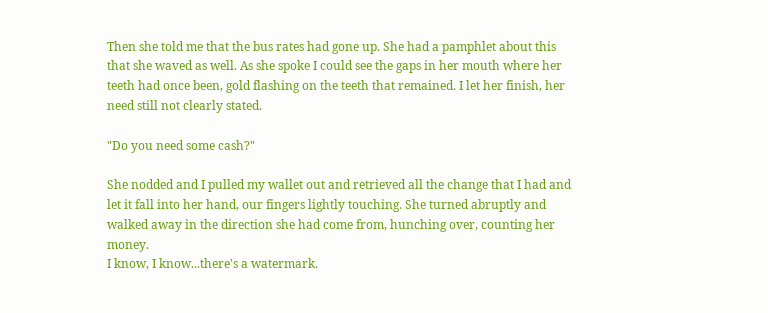Then she told me that the bus rates had gone up. She had a pamphlet about this that she waved as well. As she spoke I could see the gaps in her mouth where her teeth had once been, gold flashing on the teeth that remained. I let her finish, her need still not clearly stated.

"Do you need some cash?"

She nodded and I pulled my wallet out and retrieved all the change that I had and let it fall into her hand, our fingers lightly touching. She turned abruptly and walked away in the direction she had come from, hunching over, counting her money.
I know, I know...there's a watermark.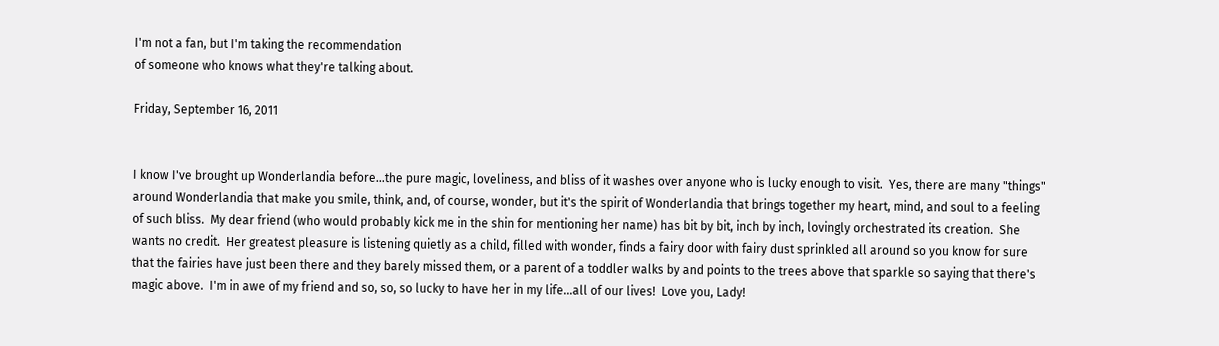I'm not a fan, but I'm taking the recommendation
of someone who knows what they're talking about.

Friday, September 16, 2011


I know I've brought up Wonderlandia before...the pure magic, loveliness, and bliss of it washes over anyone who is lucky enough to visit.  Yes, there are many "things" around Wonderlandia that make you smile, think, and, of course, wonder, but it's the spirit of Wonderlandia that brings together my heart, mind, and soul to a feeling of such bliss.  My dear friend (who would probably kick me in the shin for mentioning her name) has bit by bit, inch by inch, lovingly orchestrated its creation.  She wants no credit.  Her greatest pleasure is listening quietly as a child, filled with wonder, finds a fairy door with fairy dust sprinkled all around so you know for sure that the fairies have just been there and they barely missed them, or a parent of a toddler walks by and points to the trees above that sparkle so saying that there's magic above.  I'm in awe of my friend and so, so, so lucky to have her in my life...all of our lives!  Love you, Lady!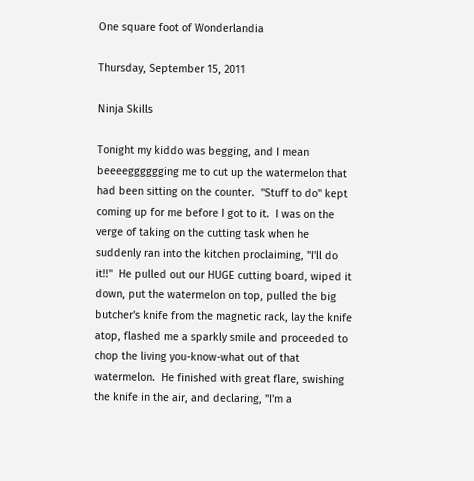One square foot of Wonderlandia

Thursday, September 15, 2011

Ninja Skills

Tonight my kiddo was begging, and I mean beeeegggggging me to cut up the watermelon that had been sitting on the counter.  "Stuff to do" kept coming up for me before I got to it.  I was on the verge of taking on the cutting task when he suddenly ran into the kitchen proclaiming, "I'll do it!!"  He pulled out our HUGE cutting board, wiped it down, put the watermelon on top, pulled the big butcher's knife from the magnetic rack, lay the knife atop, flashed me a sparkly smile and proceeded to chop the living you-know-what out of that watermelon.  He finished with great flare, swishing the knife in the air, and declaring, "I'm a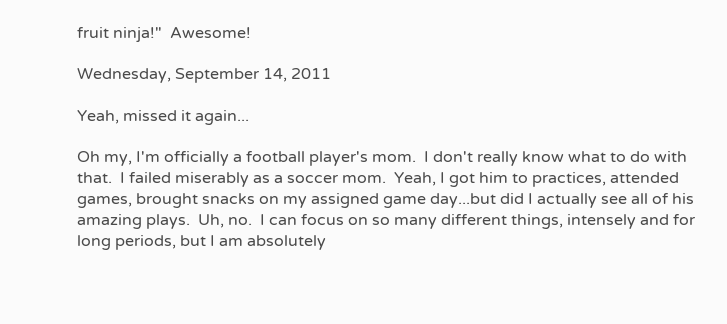fruit ninja!"  Awesome!

Wednesday, September 14, 2011

Yeah, missed it again...

Oh my, I'm officially a football player's mom.  I don't really know what to do with that.  I failed miserably as a soccer mom.  Yeah, I got him to practices, attended games, brought snacks on my assigned game day...but did I actually see all of his amazing plays.  Uh, no.  I can focus on so many different things, intensely and for long periods, but I am absolutely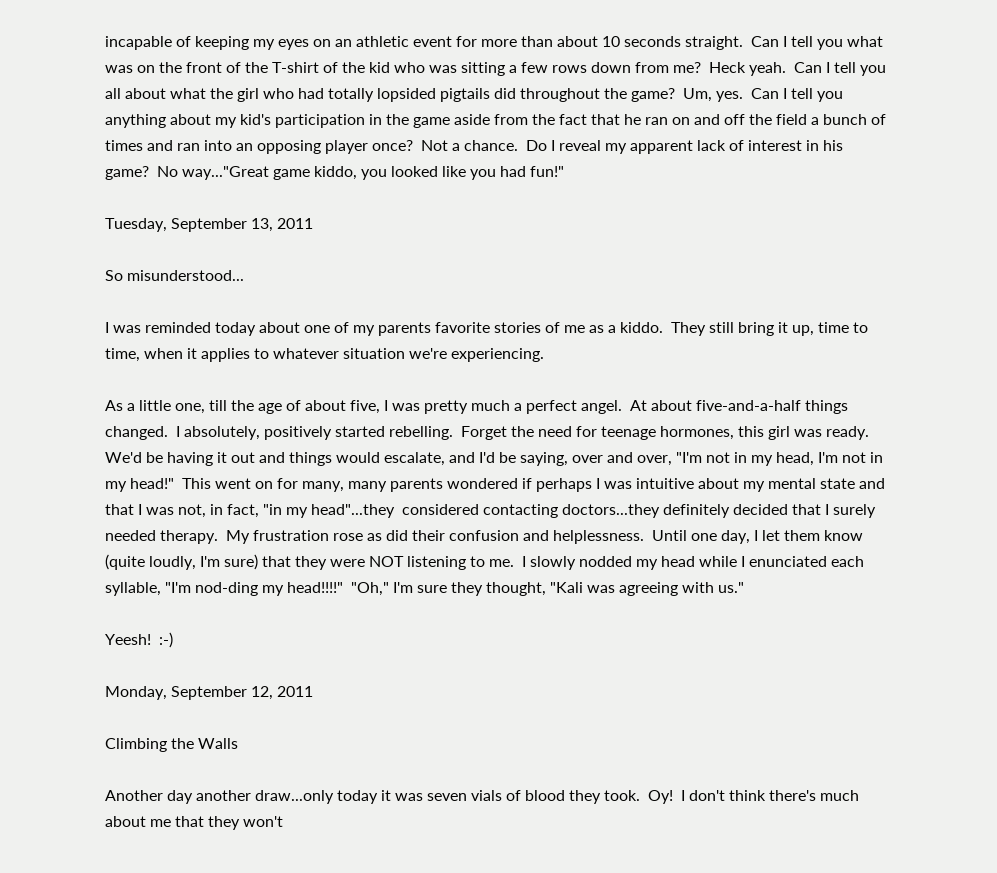incapable of keeping my eyes on an athletic event for more than about 10 seconds straight.  Can I tell you what was on the front of the T-shirt of the kid who was sitting a few rows down from me?  Heck yeah.  Can I tell you all about what the girl who had totally lopsided pigtails did throughout the game?  Um, yes.  Can I tell you anything about my kid's participation in the game aside from the fact that he ran on and off the field a bunch of times and ran into an opposing player once?  Not a chance.  Do I reveal my apparent lack of interest in his game?  No way..."Great game kiddo, you looked like you had fun!"

Tuesday, September 13, 2011

So misunderstood...

I was reminded today about one of my parents favorite stories of me as a kiddo.  They still bring it up, time to time, when it applies to whatever situation we're experiencing.

As a little one, till the age of about five, I was pretty much a perfect angel.  At about five-and-a-half things changed.  I absolutely, positively started rebelling.  Forget the need for teenage hormones, this girl was ready.  We'd be having it out and things would escalate, and I'd be saying, over and over, "I'm not in my head, I'm not in my head!"  This went on for many, many parents wondered if perhaps I was intuitive about my mental state and that I was not, in fact, "in my head"...they  considered contacting doctors...they definitely decided that I surely needed therapy.  My frustration rose as did their confusion and helplessness.  Until one day, I let them know (quite loudly, I'm sure) that they were NOT listening to me.  I slowly nodded my head while I enunciated each syllable, "I'm nod-ding my head!!!!"  "Oh," I'm sure they thought, "Kali was agreeing with us."

Yeesh!  :-)

Monday, September 12, 2011

Climbing the Walls

Another day another draw...only today it was seven vials of blood they took.  Oy!  I don't think there's much about me that they won't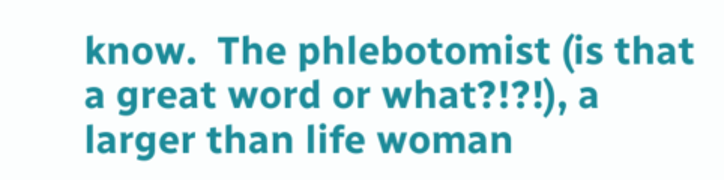know.  The phlebotomist (is that a great word or what?!?!), a larger than life woman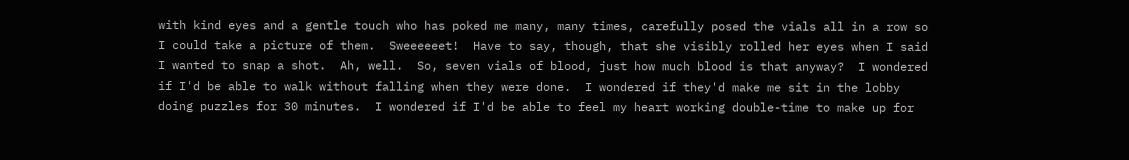with kind eyes and a gentle touch who has poked me many, many times, carefully posed the vials all in a row so I could take a picture of them.  Sweeeeeet!  Have to say, though, that she visibly rolled her eyes when I said I wanted to snap a shot.  Ah, well.  So, seven vials of blood, just how much blood is that anyway?  I wondered if I'd be able to walk without falling when they were done.  I wondered if they'd make me sit in the lobby doing puzzles for 30 minutes.  I wondered if I'd be able to feel my heart working double-time to make up for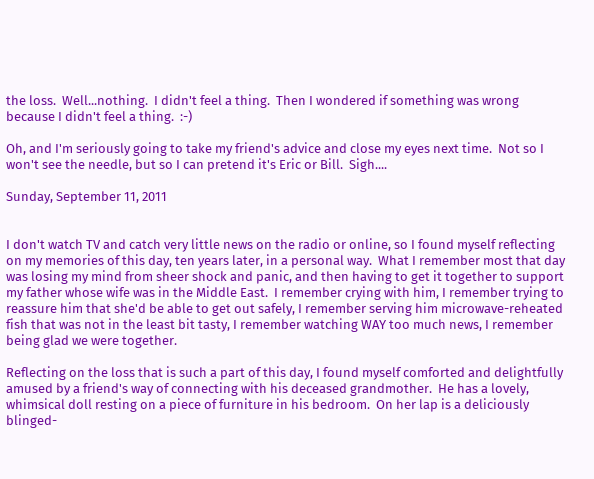the loss.  Well...nothing.  I didn't feel a thing.  Then I wondered if something was wrong because I didn't feel a thing.  :-)

Oh, and I'm seriously going to take my friend's advice and close my eyes next time.  Not so I won't see the needle, but so I can pretend it's Eric or Bill.  Sigh....

Sunday, September 11, 2011


I don't watch TV and catch very little news on the radio or online, so I found myself reflecting on my memories of this day, ten years later, in a personal way.  What I remember most that day was losing my mind from sheer shock and panic, and then having to get it together to support my father whose wife was in the Middle East.  I remember crying with him, I remember trying to reassure him that she'd be able to get out safely, I remember serving him microwave-reheated fish that was not in the least bit tasty, I remember watching WAY too much news, I remember being glad we were together.

Reflecting on the loss that is such a part of this day, I found myself comforted and delightfully amused by a friend's way of connecting with his deceased grandmother.  He has a lovely, whimsical doll resting on a piece of furniture in his bedroom.  On her lap is a deliciously blinged-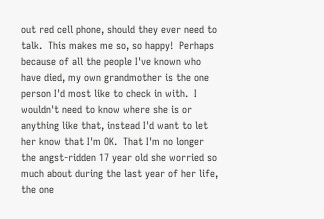out red cell phone, should they ever need to talk.  This makes me so, so happy!  Perhaps because of all the people I've known who have died, my own grandmother is the one person I'd most like to check in with.  I wouldn't need to know where she is or anything like that, instead I'd want to let her know that I'm OK.  That I'm no longer the angst-ridden 17 year old she worried so much about during the last year of her life, the one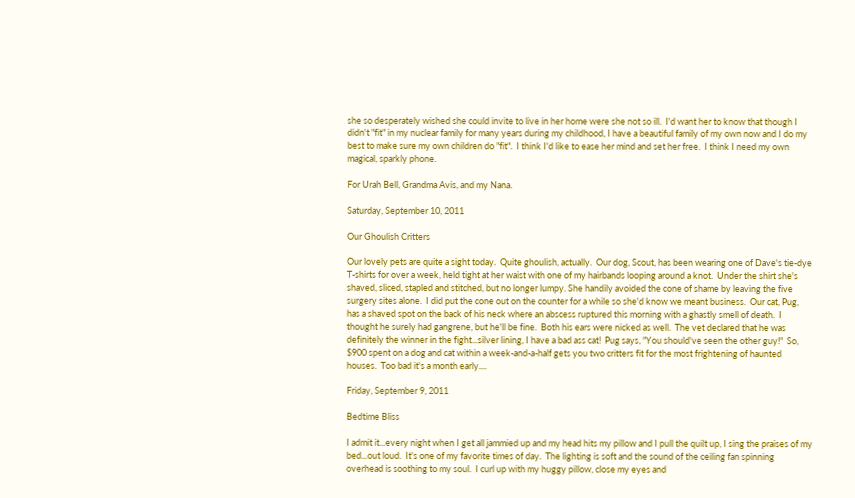she so desperately wished she could invite to live in her home were she not so ill.  I'd want her to know that though I didn't "fit" in my nuclear family for many years during my childhood, I have a beautiful family of my own now and I do my best to make sure my own children do "fit".  I think I'd like to ease her mind and set her free.  I think I need my own magical, sparkly phone.

For Urah Bell, Grandma Avis, and my Nana.

Saturday, September 10, 2011

Our Ghoulish Critters

Our lovely pets are quite a sight today.  Quite ghoulish, actually.  Our dog, Scout, has been wearing one of Dave's tie-dye T-shirts for over a week, held tight at her waist with one of my hairbands looping around a knot.  Under the shirt she's shaved, sliced, stapled and stitched, but no longer lumpy. She handily avoided the cone of shame by leaving the five surgery sites alone.  I did put the cone out on the counter for a while so she'd know we meant business.  Our cat, Pug, has a shaved spot on the back of his neck where an abscess ruptured this morning with a ghastly smell of death.  I thought he surely had gangrene, but he'll be fine.  Both his ears were nicked as well.  The vet declared that he was definitely the winner in the fight...silver lining, I have a bad ass cat!  Pug says, "You should've seen the other guy!"  So, $900 spent on a dog and cat within a week-and-a-half gets you two critters fit for the most frightening of haunted houses.  Too bad it's a month early....

Friday, September 9, 2011

Bedtime Bliss

I admit it...every night when I get all jammied up and my head hits my pillow and I pull the quilt up, I sing the praises of my bed...out loud.  It's one of my favorite times of day.  The lighting is soft and the sound of the ceiling fan spinning overhead is soothing to my soul.  I curl up with my huggy pillow, close my eyes and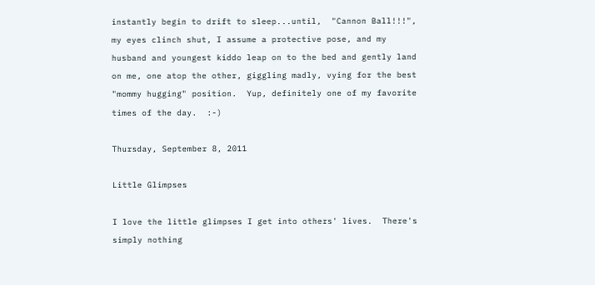instantly begin to drift to sleep...until,  "Cannon Ball!!!", my eyes clinch shut, I assume a protective pose, and my husband and youngest kiddo leap on to the bed and gently land on me, one atop the other, giggling madly, vying for the best "mommy hugging" position.  Yup, definitely one of my favorite times of the day.  :-)

Thursday, September 8, 2011

Little Glimpses

I love the little glimpses I get into others' lives.  There's simply nothing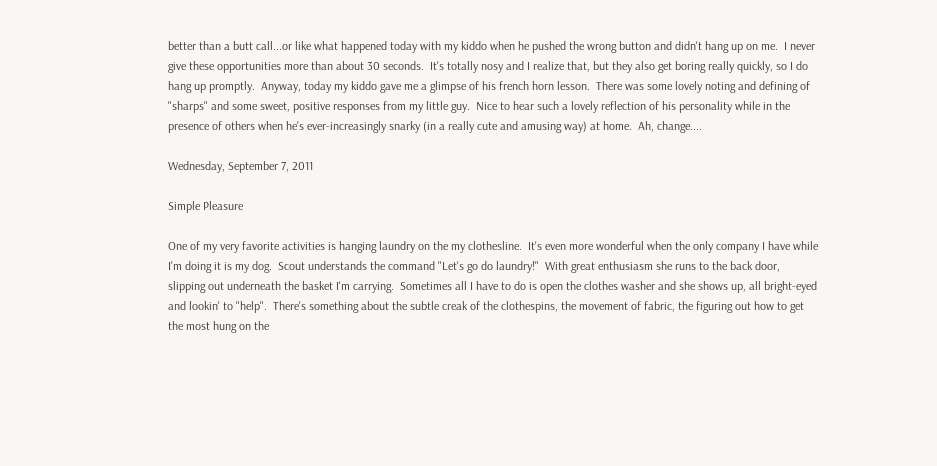better than a butt call...or like what happened today with my kiddo when he pushed the wrong button and didn't hang up on me.  I never give these opportunities more than about 30 seconds.  It's totally nosy and I realize that, but they also get boring really quickly, so I do hang up promptly.  Anyway, today my kiddo gave me a glimpse of his french horn lesson.  There was some lovely noting and defining of "sharps" and some sweet, positive responses from my little guy.  Nice to hear such a lovely reflection of his personality while in the presence of others when he's ever-increasingly snarky (in a really cute and amusing way) at home.  Ah, change....

Wednesday, September 7, 2011

Simple Pleasure

One of my very favorite activities is hanging laundry on the my clothesline.  It's even more wonderful when the only company I have while I'm doing it is my dog.  Scout understands the command "Let's go do laundry!"  With great enthusiasm she runs to the back door, slipping out underneath the basket I'm carrying.  Sometimes all I have to do is open the clothes washer and she shows up, all bright-eyed and lookin' to "help".  There's something about the subtle creak of the clothespins, the movement of fabric, the figuring out how to get the most hung on the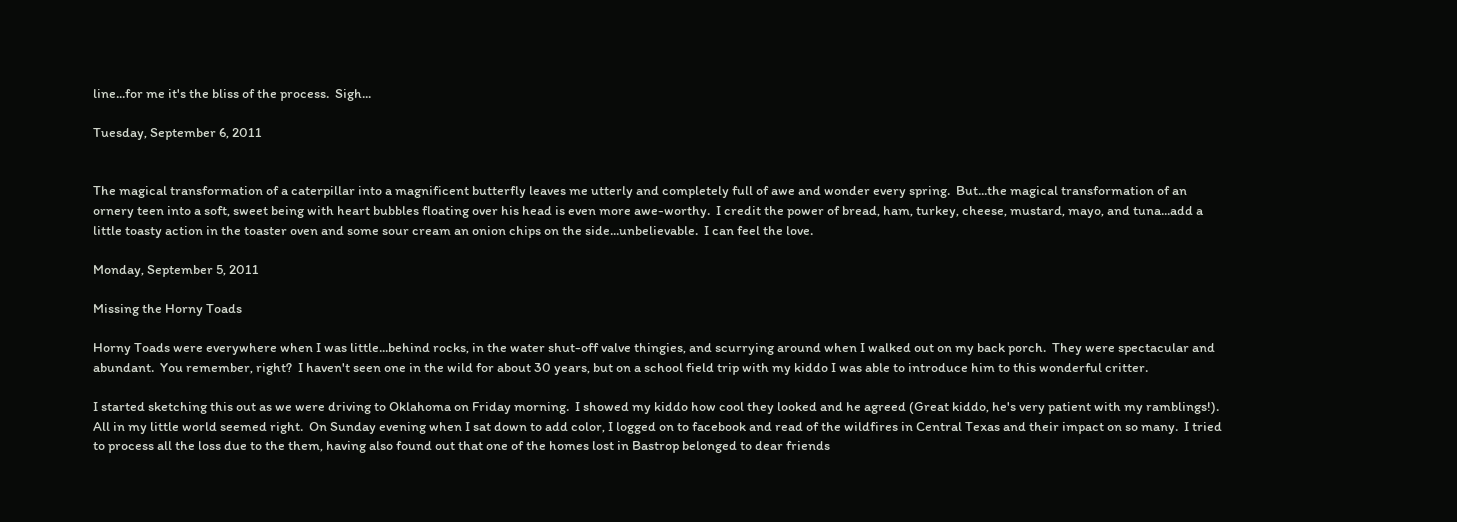line...for me it's the bliss of the process.  Sigh...

Tuesday, September 6, 2011


The magical transformation of a caterpillar into a magnificent butterfly leaves me utterly and completely full of awe and wonder every spring.  But...the magical transformation of an ornery teen into a soft, sweet being with heart bubbles floating over his head is even more awe-worthy.  I credit the power of bread, ham, turkey, cheese, mustard, mayo, and tuna...add a little toasty action in the toaster oven and some sour cream an onion chips on the side...unbelievable.  I can feel the love.

Monday, September 5, 2011

Missing the Horny Toads

Horny Toads were everywhere when I was little...behind rocks, in the water shut-off valve thingies, and scurrying around when I walked out on my back porch.  They were spectacular and abundant.  You remember, right?  I haven't seen one in the wild for about 30 years, but on a school field trip with my kiddo I was able to introduce him to this wonderful critter.

I started sketching this out as we were driving to Oklahoma on Friday morning.  I showed my kiddo how cool they looked and he agreed (Great kiddo, he's very patient with my ramblings!).  All in my little world seemed right.  On Sunday evening when I sat down to add color, I logged on to facebook and read of the wildfires in Central Texas and their impact on so many.  I tried to process all the loss due to the them, having also found out that one of the homes lost in Bastrop belonged to dear friends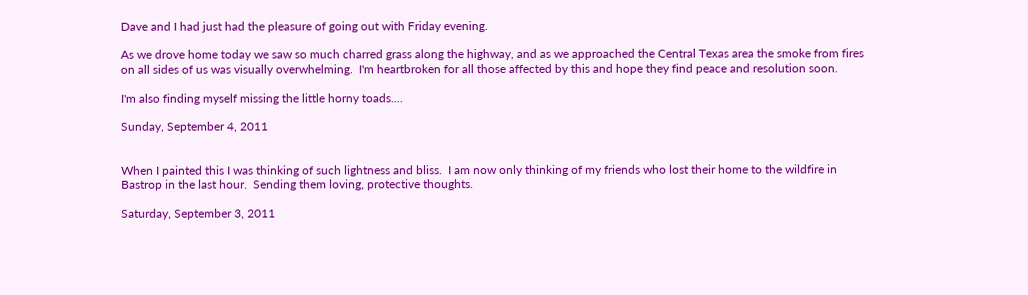Dave and I had just had the pleasure of going out with Friday evening.

As we drove home today we saw so much charred grass along the highway, and as we approached the Central Texas area the smoke from fires on all sides of us was visually overwhelming.  I'm heartbroken for all those affected by this and hope they find peace and resolution soon.

I'm also finding myself missing the little horny toads....

Sunday, September 4, 2011


When I painted this I was thinking of such lightness and bliss.  I am now only thinking of my friends who lost their home to the wildfire in Bastrop in the last hour.  Sending them loving, protective thoughts.

Saturday, September 3, 2011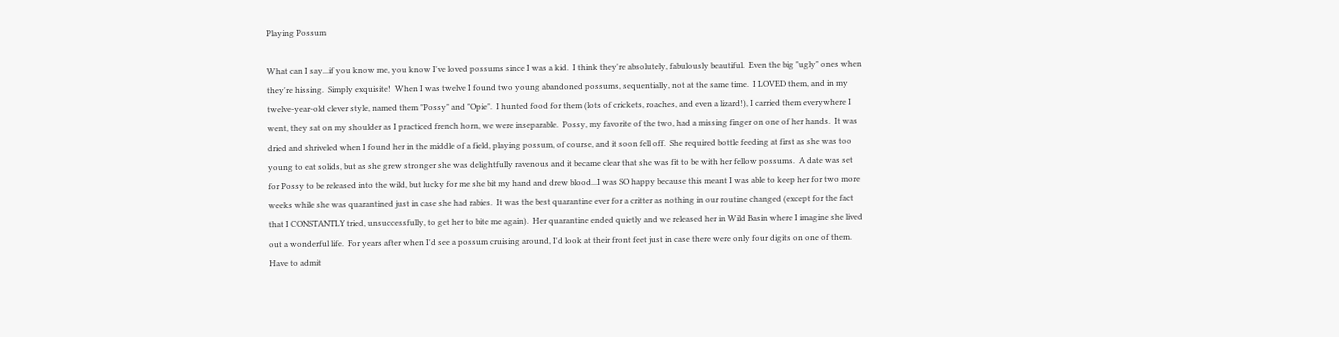Playing Possum

What can I say...if you know me, you know I've loved possums since I was a kid.  I think they're absolutely, fabulously beautiful.  Even the big "ugly" ones when they're hissing.  Simply exquisite!  When I was twelve I found two young abandoned possums, sequentially, not at the same time.  I LOVED them, and in my twelve-year-old clever style, named them "Possy" and "Opie".  I hunted food for them (lots of crickets, roaches, and even a lizard!), I carried them everywhere I went, they sat on my shoulder as I practiced french horn, we were inseparable.  Possy, my favorite of the two, had a missing finger on one of her hands.  It was dried and shriveled when I found her in the middle of a field, playing possum, of course, and it soon fell off.  She required bottle feeding at first as she was too young to eat solids, but as she grew stronger she was delightfully ravenous and it became clear that she was fit to be with her fellow possums.  A date was set for Possy to be released into the wild, but lucky for me she bit my hand and drew blood...I was SO happy because this meant I was able to keep her for two more weeks while she was quarantined just in case she had rabies.  It was the best quarantine ever for a critter as nothing in our routine changed (except for the fact that I CONSTANTLY tried, unsuccessfully, to get her to bite me again).  Her quarantine ended quietly and we released her in Wild Basin where I imagine she lived out a wonderful life.  For years after when I'd see a possum cruising around, I'd look at their front feet just in case there were only four digits on one of them.  Have to admit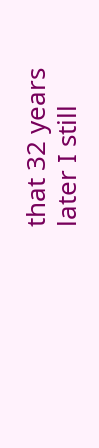that 32 years later I still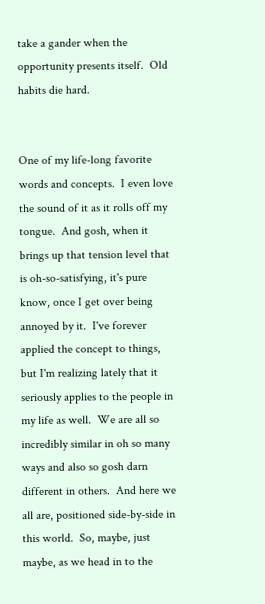take a gander when the opportunity presents itself.  Old habits die hard.


One of my life-long favorite words and concepts.  I even love the sound of it as it rolls off my tongue.  And gosh, when it brings up that tension level that is oh-so-satisfying, it's pure know, once I get over being annoyed by it.  I've forever applied the concept to things, but I'm realizing lately that it seriously applies to the people in my life as well.  We are all so incredibly similar in oh so many ways and also so gosh darn different in others.  And here we all are, positioned side-by-side in this world.  So, maybe, just maybe, as we head in to the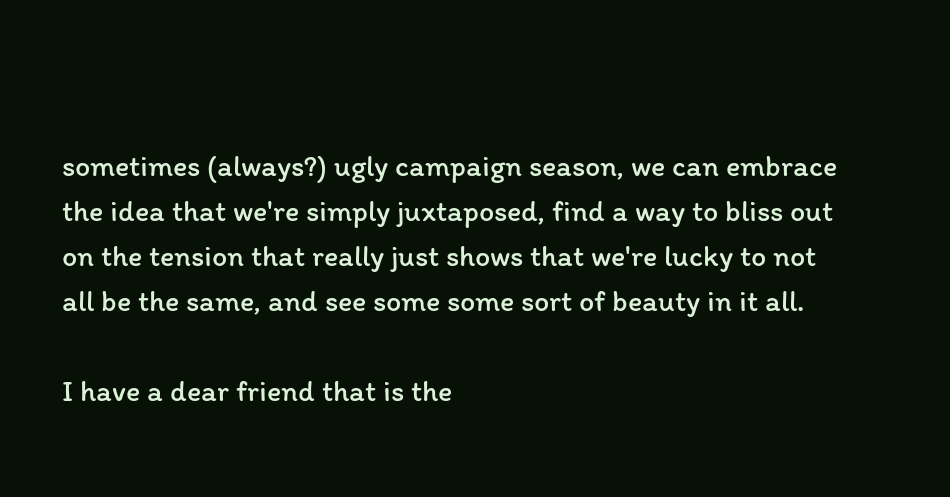sometimes (always?) ugly campaign season, we can embrace the idea that we're simply juxtaposed, find a way to bliss out on the tension that really just shows that we're lucky to not all be the same, and see some some sort of beauty in it all.

I have a dear friend that is the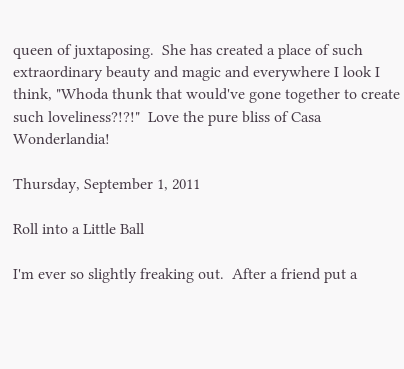queen of juxtaposing.  She has created a place of such extraordinary beauty and magic and everywhere I look I think, "Whoda thunk that would've gone together to create such loveliness?!?!"  Love the pure bliss of Casa Wonderlandia!

Thursday, September 1, 2011

Roll into a Little Ball

I'm ever so slightly freaking out.  After a friend put a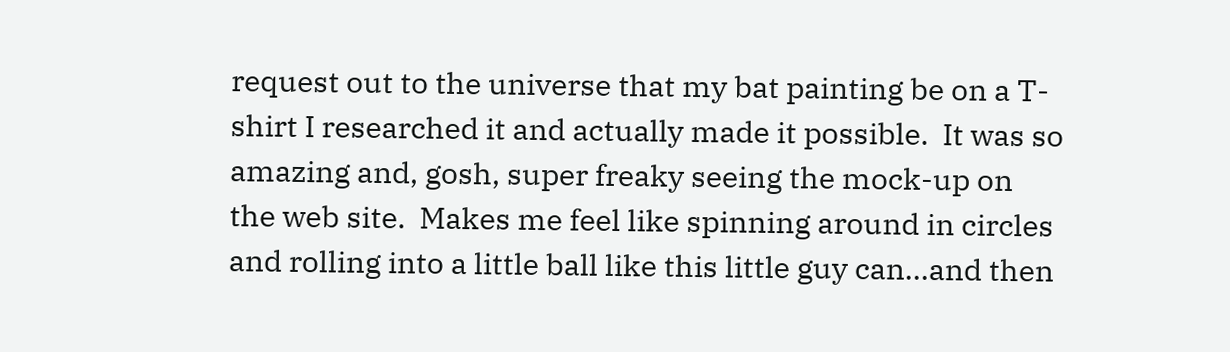request out to the universe that my bat painting be on a T-shirt I researched it and actually made it possible.  It was so amazing and, gosh, super freaky seeing the mock-up on the web site.  Makes me feel like spinning around in circles and rolling into a little ball like this little guy can...and then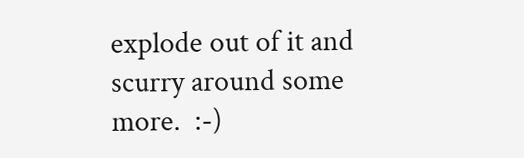explode out of it and scurry around some more.  :-)